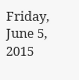Friday, June 5, 2015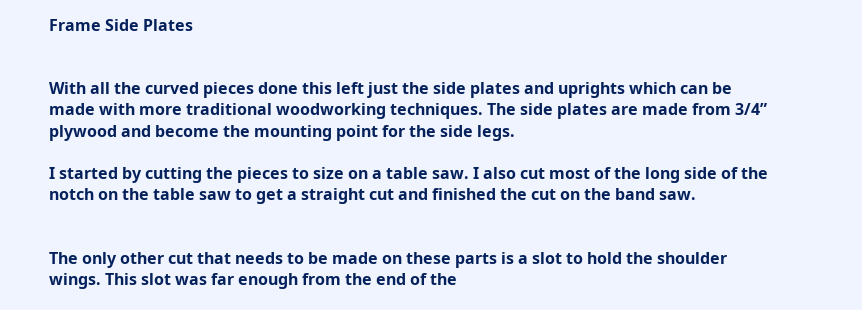Frame Side Plates


With all the curved pieces done this left just the side plates and uprights which can be made with more traditional woodworking techniques. The side plates are made from 3/4” plywood and become the mounting point for the side legs.

I started by cutting the pieces to size on a table saw. I also cut most of the long side of the notch on the table saw to get a straight cut and finished the cut on the band saw.


The only other cut that needs to be made on these parts is a slot to hold the shoulder wings. This slot was far enough from the end of the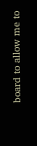board to allow me to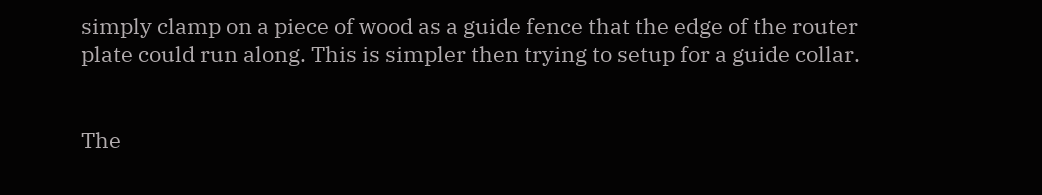simply clamp on a piece of wood as a guide fence that the edge of the router plate could run along. This is simpler then trying to setup for a guide collar.


The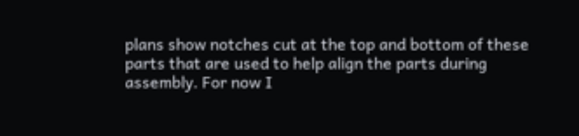plans show notches cut at the top and bottom of these parts that are used to help align the parts during assembly. For now I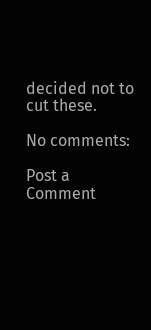decided not to cut these.

No comments:

Post a Comment